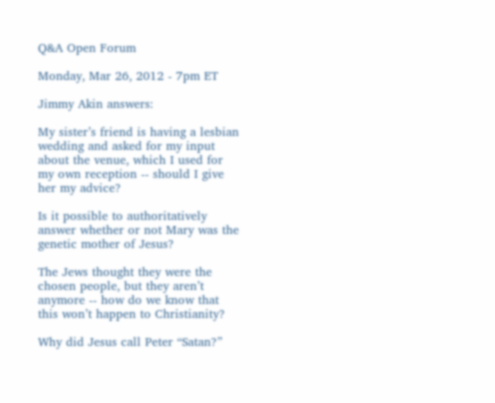Q&A Open Forum

Monday, Mar 26, 2012 - 7pm ET

Jimmy Akin answers:

My sister’s friend is having a lesbian wedding and asked for my input about the venue, which I used for my own reception -- should I give her my advice?

Is it possible to authoritatively answer whether or not Mary was the genetic mother of Jesus?

The Jews thought they were the chosen people, but they aren’t anymore -- how do we know that this won’t happen to Christianity?

Why did Jesus call Peter “Satan?”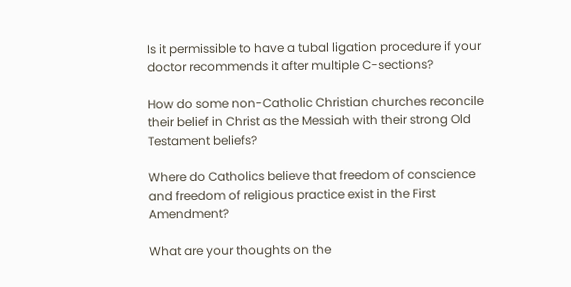Is it permissible to have a tubal ligation procedure if your doctor recommends it after multiple C-sections?

How do some non-Catholic Christian churches reconcile their belief in Christ as the Messiah with their strong Old Testament beliefs?

Where do Catholics believe that freedom of conscience and freedom of religious practice exist in the First Amendment?

What are your thoughts on the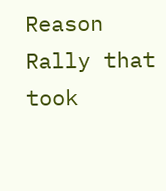Reason Rally that took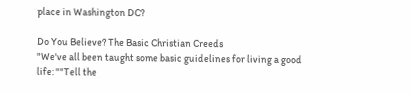place in Washington DC?

Do You Believe? The Basic Christian Creeds
"We've all been taught some basic guidelines for living a good life: ""Tell the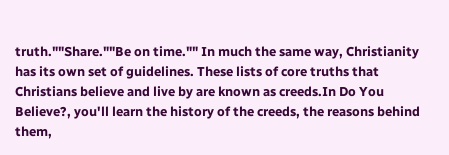truth.""Share.""Be on time."" In much the same way, Christianity has its own set of guidelines. These lists of core truths that Christians believe and live by are known as creeds.In Do You Believe?, you'll learn the history of the creeds, the reasons behind them,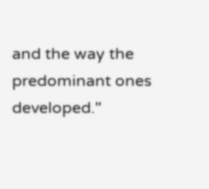and the way the predominant ones developed."